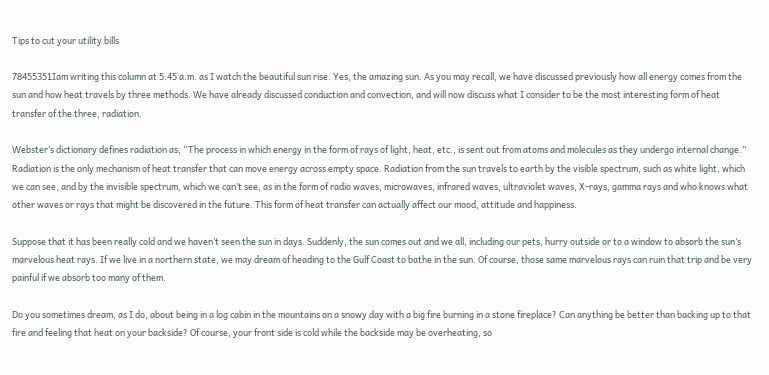Tips to cut your utility bills

78455351Iam writing this column at 5:45 a.m. as I watch the beautiful sun rise. Yes, the amazing sun. As you may recall, we have discussed previously how all energy comes from the sun and how heat travels by three methods. We have already discussed conduction and convection, and will now discuss what I consider to be the most interesting form of heat transfer of the three, radiation.

Webster’s dictionary defines radiation as, “The process in which energy in the form of rays of light, heat, etc., is sent out from atoms and molecules as they undergo internal change.” Radiation is the only mechanism of heat transfer that can move energy across empty space. Radiation from the sun travels to earth by the visible spectrum, such as white light, which we can see, and by the invisible spectrum, which we can’t see, as in the form of radio waves, microwaves, infrared waves, ultraviolet waves, X-rays, gamma rays and who knows what other waves or rays that might be discovered in the future. This form of heat transfer can actually affect our mood, attitude and happiness.

Suppose that it has been really cold and we haven’t seen the sun in days. Suddenly, the sun comes out and we all, including our pets, hurry outside or to a window to absorb the sun’s marvelous heat rays. If we live in a northern state, we may dream of heading to the Gulf Coast to bathe in the sun. Of course, those same marvelous rays can ruin that trip and be very painful if we absorb too many of them.

Do you sometimes dream, as I do, about being in a log cabin in the mountains on a snowy day with a big fire burning in a stone fireplace? Can anything be better than backing up to that fire and feeling that heat on your backside? Of course, your front side is cold while the backside may be overheating, so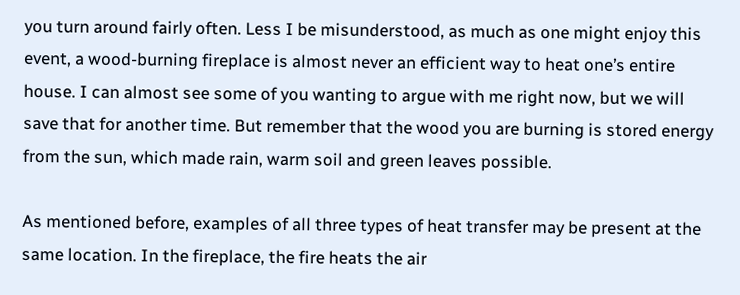you turn around fairly often. Less I be misunderstood, as much as one might enjoy this event, a wood-burning fireplace is almost never an efficient way to heat one’s entire house. I can almost see some of you wanting to argue with me right now, but we will save that for another time. But remember that the wood you are burning is stored energy from the sun, which made rain, warm soil and green leaves possible.

As mentioned before, examples of all three types of heat transfer may be present at the same location. In the fireplace, the fire heats the air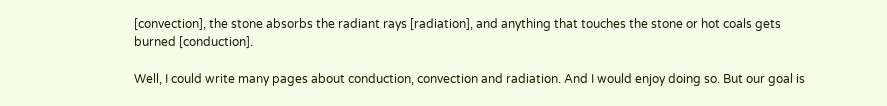[convection], the stone absorbs the radiant rays [radiation], and anything that touches the stone or hot coals gets burned [conduction].

Well, I could write many pages about conduction, convection and radiation. And I would enjoy doing so. But our goal is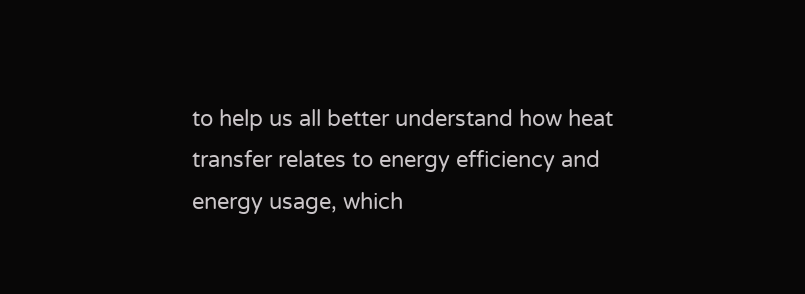to help us all better understand how heat transfer relates to energy efficiency and energy usage, which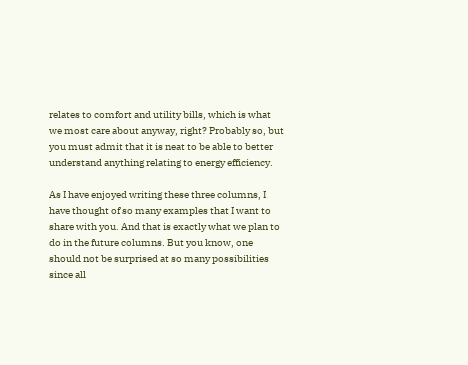relates to comfort and utility bills, which is what we most care about anyway, right? Probably so, but you must admit that it is neat to be able to better understand anything relating to energy efficiency.

As I have enjoyed writing these three columns, I have thought of so many examples that I want to share with you. And that is exactly what we plan to do in the future columns. But you know, one should not be surprised at so many possibilities since all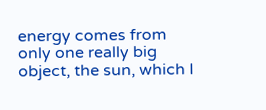energy comes from only one really big object, the sun, which I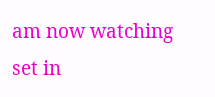am now watching set in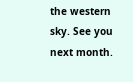the western sky. See you next month.